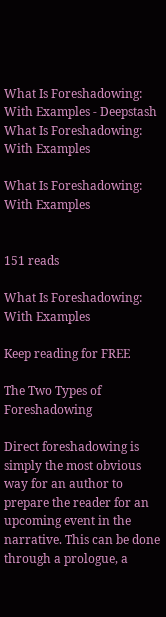What Is Foreshadowing: With Examples - Deepstash
What Is Foreshadowing: With Examples

What Is Foreshadowing: With Examples


151 reads

What Is Foreshadowing: With Examples

Keep reading for FREE

The Two Types of Foreshadowing

Direct foreshadowing is simply the most obvious way for an author to prepare the reader for an upcoming event in the narrative. This can be done through a prologue, a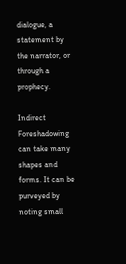dialogue, a statement by the narrator, or through a prophecy.

Indirect Foreshadowing can take many shapes and forms. It can be purveyed by noting small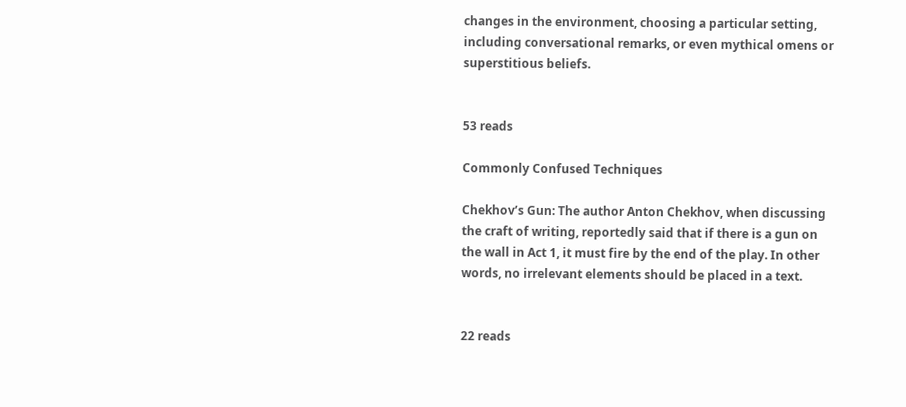changes in the environment, choosing a particular setting, including conversational remarks, or even mythical omens or superstitious beliefs.


53 reads

Commonly Confused Techniques

Chekhov’s Gun: The author Anton Chekhov, when discussing the craft of writing, reportedly said that if there is a gun on the wall in Act 1, it must fire by the end of the play. In other words, no irrelevant elements should be placed in a text.


22 reads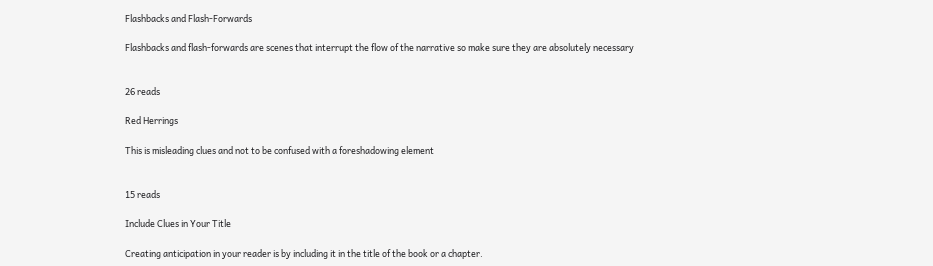Flashbacks and Flash-Forwards

Flashbacks and flash-forwards are scenes that interrupt the flow of the narrative so make sure they are absolutely necessary


26 reads

Red Herrings

This is misleading clues and not to be confused with a foreshadowing element


15 reads

Include Clues in Your Title

Creating anticipation in your reader is by including it in the title of the book or a chapter.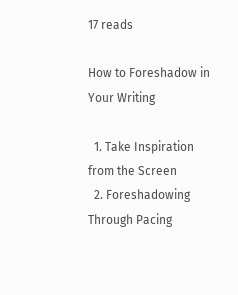17 reads

How to Foreshadow in Your Writing

  1. Take Inspiration from the Screen
  2. Foreshadowing Through Pacing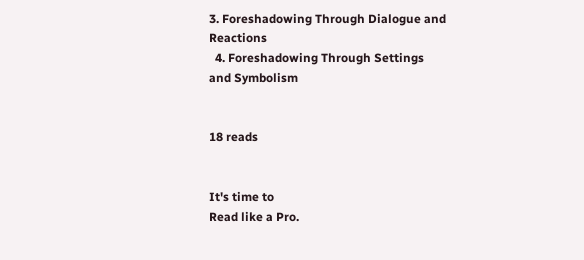3. Foreshadowing Through Dialogue and Reactions
  4. Foreshadowing Through Settings and Symbolism


18 reads


It's time to
Read like a Pro.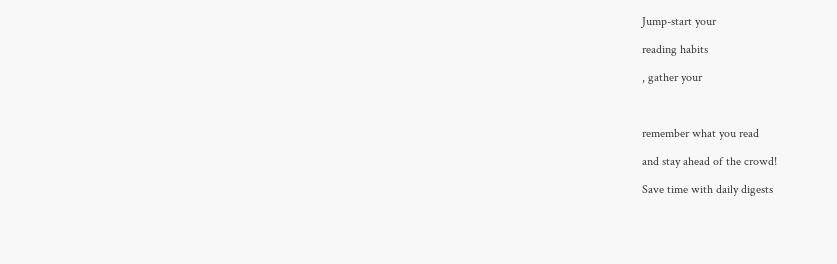Jump-start your

reading habits

, gather your



remember what you read

and stay ahead of the crowd!

Save time with daily digests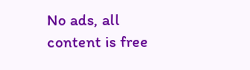No ads, all content is free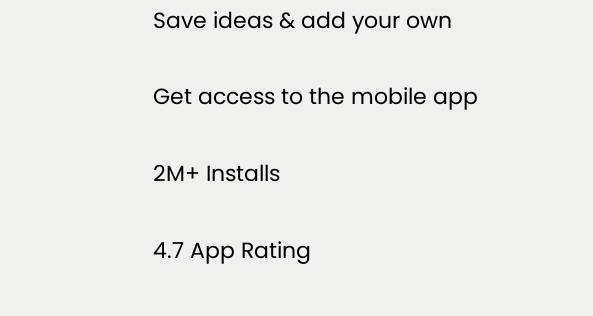Save ideas & add your own

Get access to the mobile app

2M+ Installs

4.7 App Rating